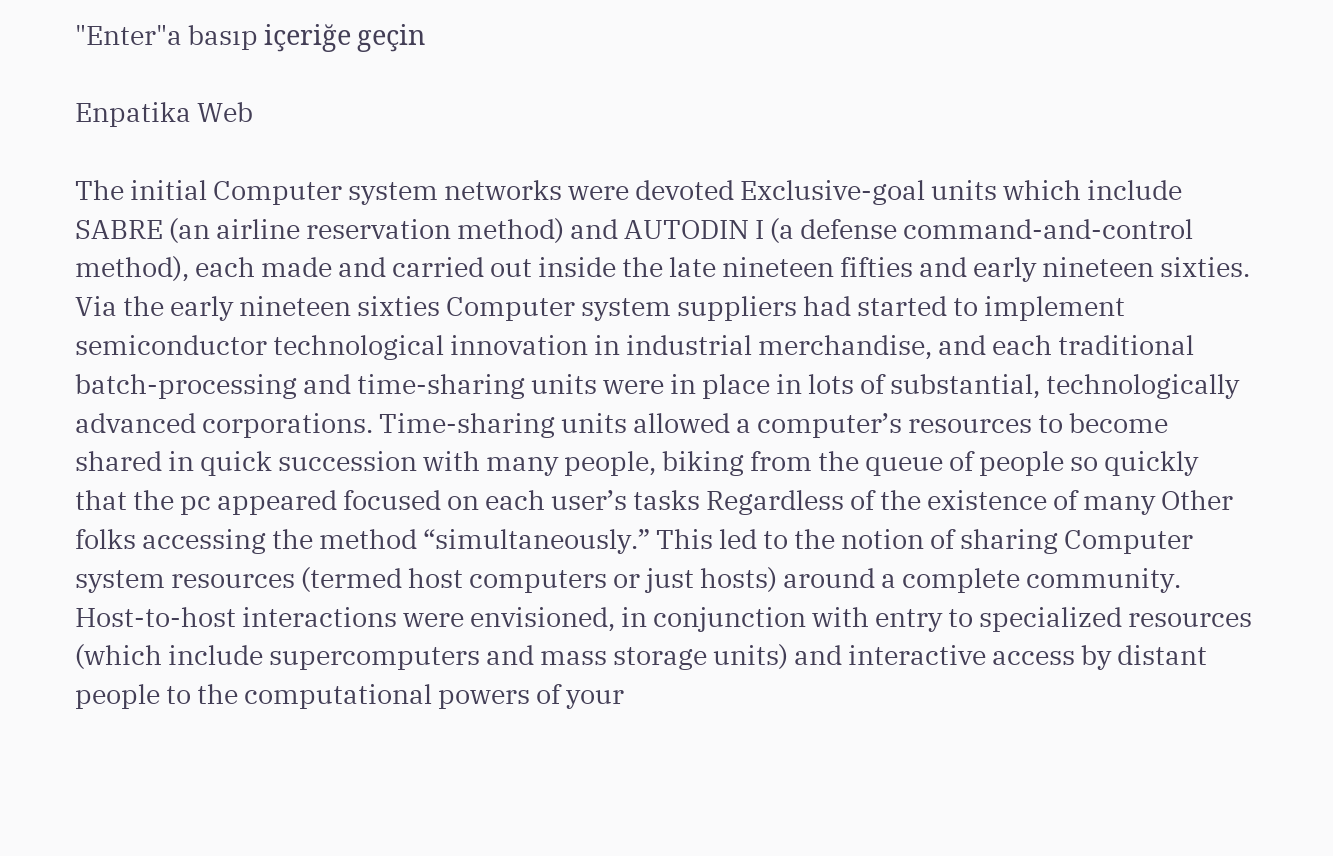"Enter"a basıp içeriğe geçin

Enpatika Web

The initial Computer system networks were devoted Exclusive-goal units which include SABRE (an airline reservation method) and AUTODIN I (a defense command-and-control method), each made and carried out inside the late nineteen fifties and early nineteen sixties. Via the early nineteen sixties Computer system suppliers had started to implement semiconductor technological innovation in industrial merchandise, and each traditional batch-processing and time-sharing units were in place in lots of substantial, technologically advanced corporations. Time-sharing units allowed a computer’s resources to become shared in quick succession with many people, biking from the queue of people so quickly that the pc appeared focused on each user’s tasks Regardless of the existence of many Other folks accessing the method “simultaneously.” This led to the notion of sharing Computer system resources (termed host computers or just hosts) around a complete community. Host-to-host interactions were envisioned, in conjunction with entry to specialized resources (which include supercomputers and mass storage units) and interactive access by distant people to the computational powers of your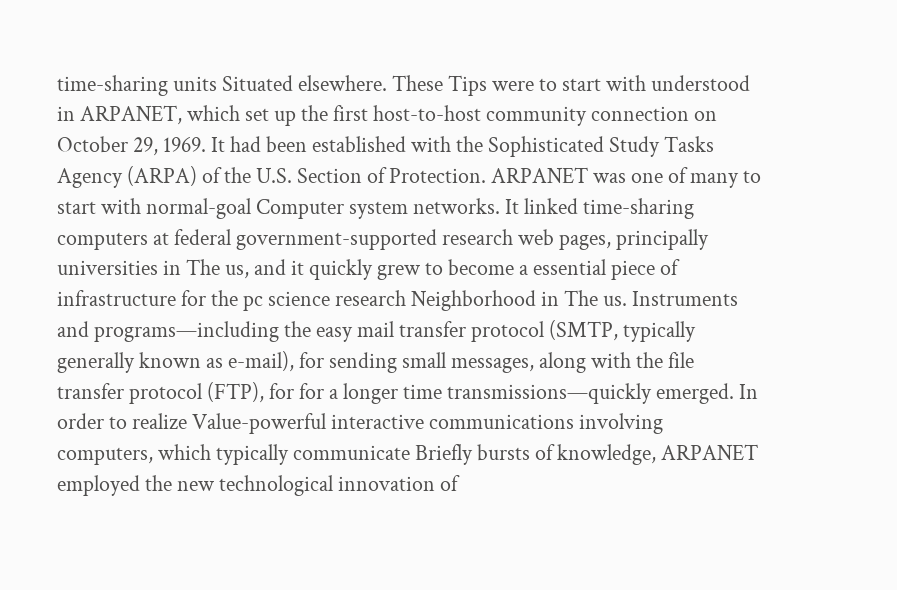time-sharing units Situated elsewhere. These Tips were to start with understood in ARPANET, which set up the first host-to-host community connection on October 29, 1969. It had been established with the Sophisticated Study Tasks Agency (ARPA) of the U.S. Section of Protection. ARPANET was one of many to start with normal-goal Computer system networks. It linked time-sharing computers at federal government-supported research web pages, principally universities in The us, and it quickly grew to become a essential piece of infrastructure for the pc science research Neighborhood in The us. Instruments and programs—including the easy mail transfer protocol (SMTP, typically generally known as e-mail), for sending small messages, along with the file transfer protocol (FTP), for for a longer time transmissions—quickly emerged. In order to realize Value-powerful interactive communications involving computers, which typically communicate Briefly bursts of knowledge, ARPANET employed the new technological innovation of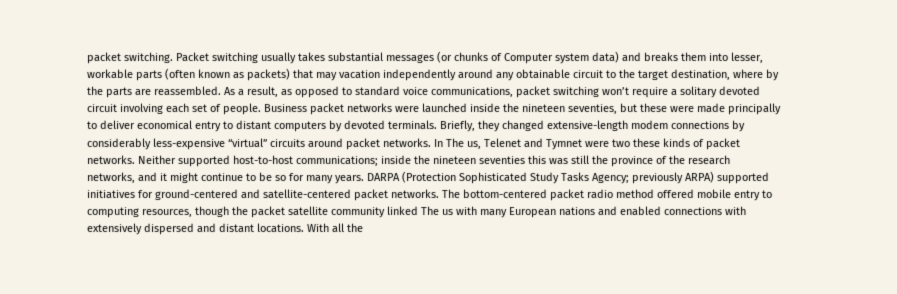packet switching. Packet switching usually takes substantial messages (or chunks of Computer system data) and breaks them into lesser, workable parts (often known as packets) that may vacation independently around any obtainable circuit to the target destination, where by the parts are reassembled. As a result, as opposed to standard voice communications, packet switching won’t require a solitary devoted circuit involving each set of people. Business packet networks were launched inside the nineteen seventies, but these were made principally to deliver economical entry to distant computers by devoted terminals. Briefly, they changed extensive-length modem connections by considerably less-expensive “virtual” circuits around packet networks. In The us, Telenet and Tymnet were two these kinds of packet networks. Neither supported host-to-host communications; inside the nineteen seventies this was still the province of the research networks, and it might continue to be so for many years. DARPA (Protection Sophisticated Study Tasks Agency; previously ARPA) supported initiatives for ground-centered and satellite-centered packet networks. The bottom-centered packet radio method offered mobile entry to computing resources, though the packet satellite community linked The us with many European nations and enabled connections with extensively dispersed and distant locations. With all the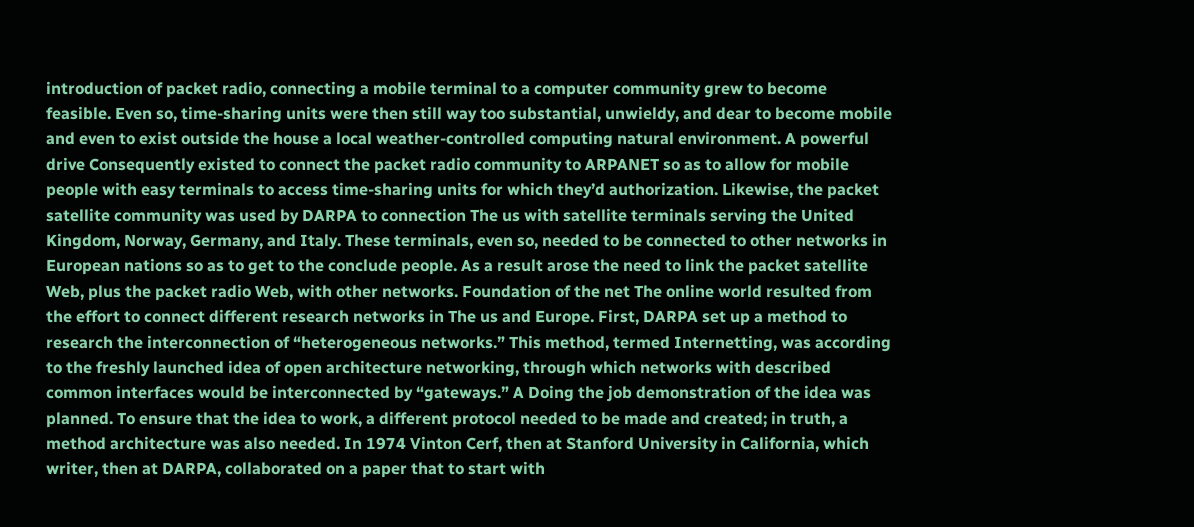introduction of packet radio, connecting a mobile terminal to a computer community grew to become feasible. Even so, time-sharing units were then still way too substantial, unwieldy, and dear to become mobile and even to exist outside the house a local weather-controlled computing natural environment. A powerful drive Consequently existed to connect the packet radio community to ARPANET so as to allow for mobile people with easy terminals to access time-sharing units for which they’d authorization. Likewise, the packet satellite community was used by DARPA to connection The us with satellite terminals serving the United Kingdom, Norway, Germany, and Italy. These terminals, even so, needed to be connected to other networks in European nations so as to get to the conclude people. As a result arose the need to link the packet satellite Web, plus the packet radio Web, with other networks. Foundation of the net The online world resulted from the effort to connect different research networks in The us and Europe. First, DARPA set up a method to research the interconnection of “heterogeneous networks.” This method, termed Internetting, was according to the freshly launched idea of open architecture networking, through which networks with described common interfaces would be interconnected by “gateways.” A Doing the job demonstration of the idea was planned. To ensure that the idea to work, a different protocol needed to be made and created; in truth, a method architecture was also needed. In 1974 Vinton Cerf, then at Stanford University in California, which writer, then at DARPA, collaborated on a paper that to start with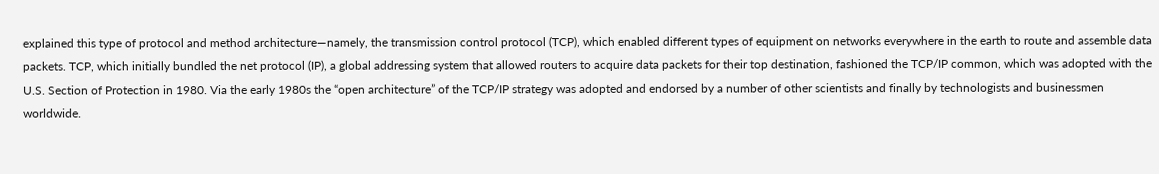explained this type of protocol and method architecture—namely, the transmission control protocol (TCP), which enabled different types of equipment on networks everywhere in the earth to route and assemble data packets. TCP, which initially bundled the net protocol (IP), a global addressing system that allowed routers to acquire data packets for their top destination, fashioned the TCP/IP common, which was adopted with the U.S. Section of Protection in 1980. Via the early 1980s the “open architecture” of the TCP/IP strategy was adopted and endorsed by a number of other scientists and finally by technologists and businessmen worldwide.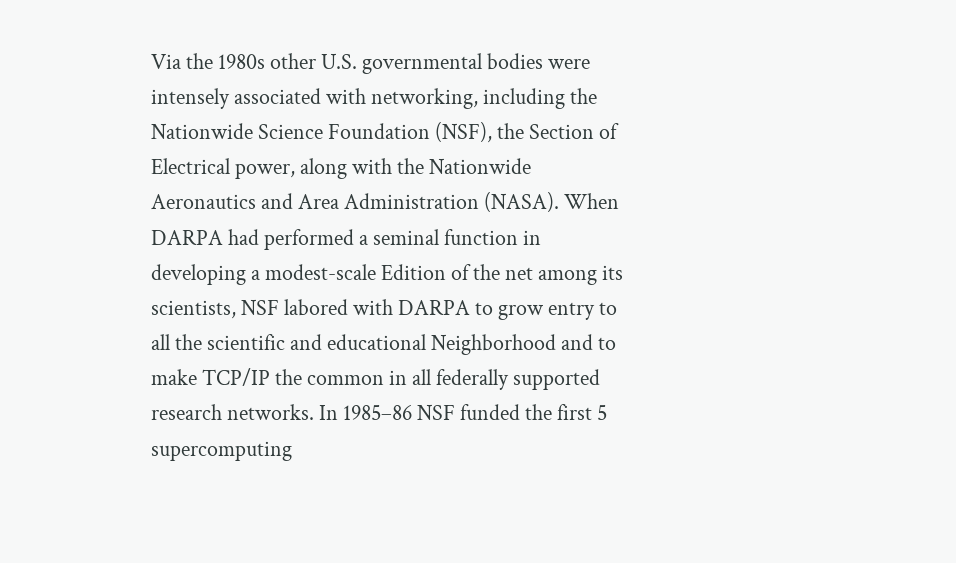Via the 1980s other U.S. governmental bodies were intensely associated with networking, including the Nationwide Science Foundation (NSF), the Section of Electrical power, along with the Nationwide Aeronautics and Area Administration (NASA). When DARPA had performed a seminal function in developing a modest-scale Edition of the net among its scientists, NSF labored with DARPA to grow entry to all the scientific and educational Neighborhood and to make TCP/IP the common in all federally supported research networks. In 1985–86 NSF funded the first 5 supercomputing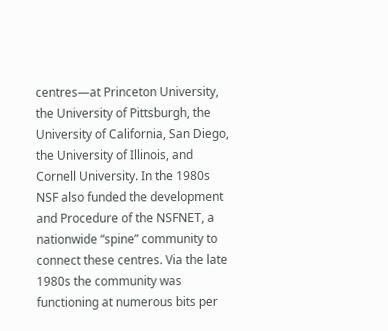centres—at Princeton University, the University of Pittsburgh, the University of California, San Diego, the University of Illinois, and Cornell University. In the 1980s NSF also funded the development and Procedure of the NSFNET, a nationwide “spine” community to connect these centres. Via the late 1980s the community was functioning at numerous bits per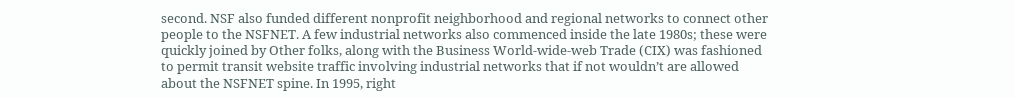second. NSF also funded different nonprofit neighborhood and regional networks to connect other people to the NSFNET. A few industrial networks also commenced inside the late 1980s; these were quickly joined by Other folks, along with the Business World-wide-web Trade (CIX) was fashioned to permit transit website traffic involving industrial networks that if not wouldn’t are allowed about the NSFNET spine. In 1995, right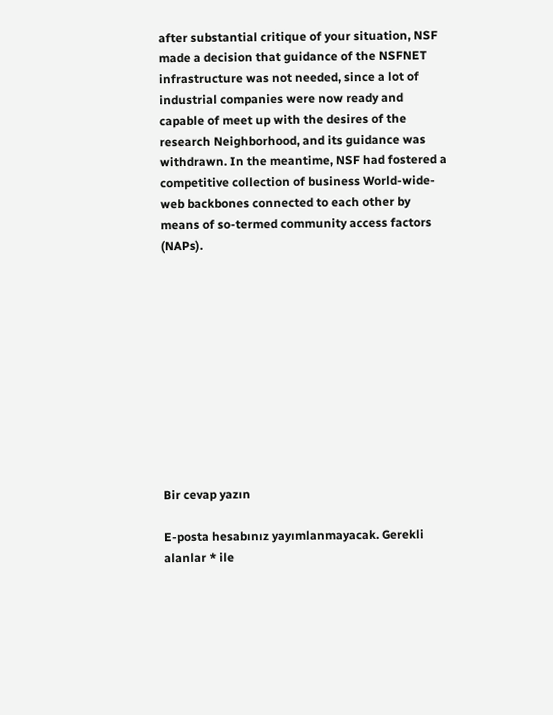after substantial critique of your situation, NSF made a decision that guidance of the NSFNET infrastructure was not needed, since a lot of industrial companies were now ready and capable of meet up with the desires of the research Neighborhood, and its guidance was withdrawn. In the meantime, NSF had fostered a competitive collection of business World-wide-web backbones connected to each other by means of so-termed community access factors (NAPs).











Bir cevap yazın

E-posta hesabınız yayımlanmayacak. Gerekli alanlar * ile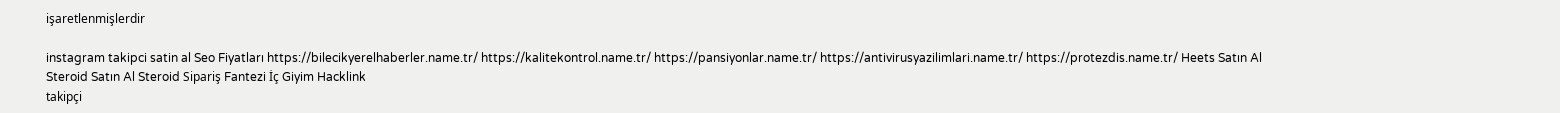işaretlenmişlerdir

instagram takipci satin al Seo Fiyatları https://bilecikyerelhaberler.name.tr/ https://kalitekontrol.name.tr/ https://pansiyonlar.name.tr/ https://antivirusyazilimlari.name.tr/ https://protezdis.name.tr/ Heets Satın Al
Steroid Satın Al Steroid Sipariş Fantezi İç Giyim Hacklink
takipçi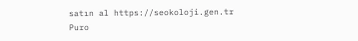satın al https://seokoloji.gen.tr
Puro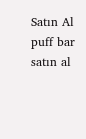Satın Al puff bar satın al